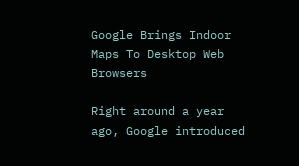Google Brings Indoor Maps To Desktop Web Browsers

Right around a year ago, Google introduced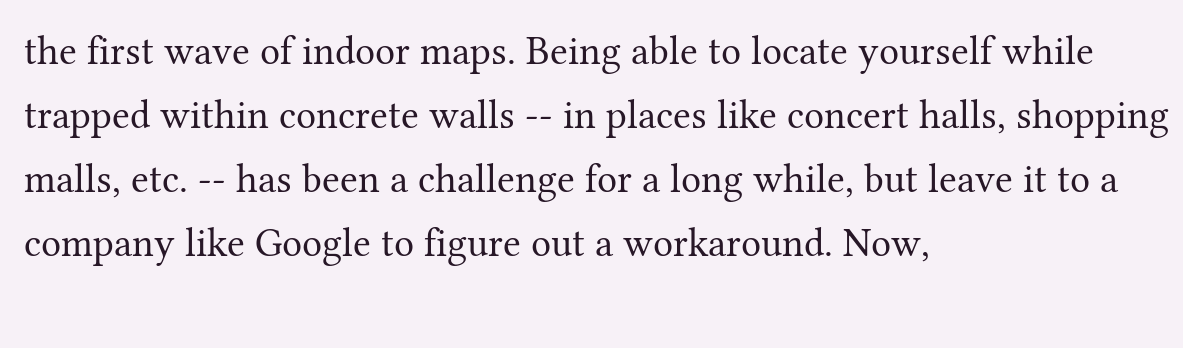the first wave of indoor maps. Being able to locate yourself while trapped within concrete walls -- in places like concert halls, shopping malls, etc. -- has been a challenge for a long while, but leave it to a company like Google to figure out a workaround. Now,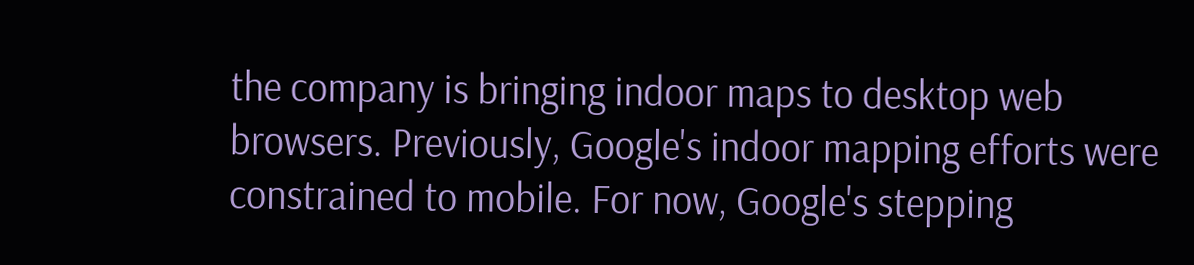the company is bringing indoor maps to desktop web browsers. Previously, Google's indoor mapping efforts were constrained to mobile. For now, Google's stepping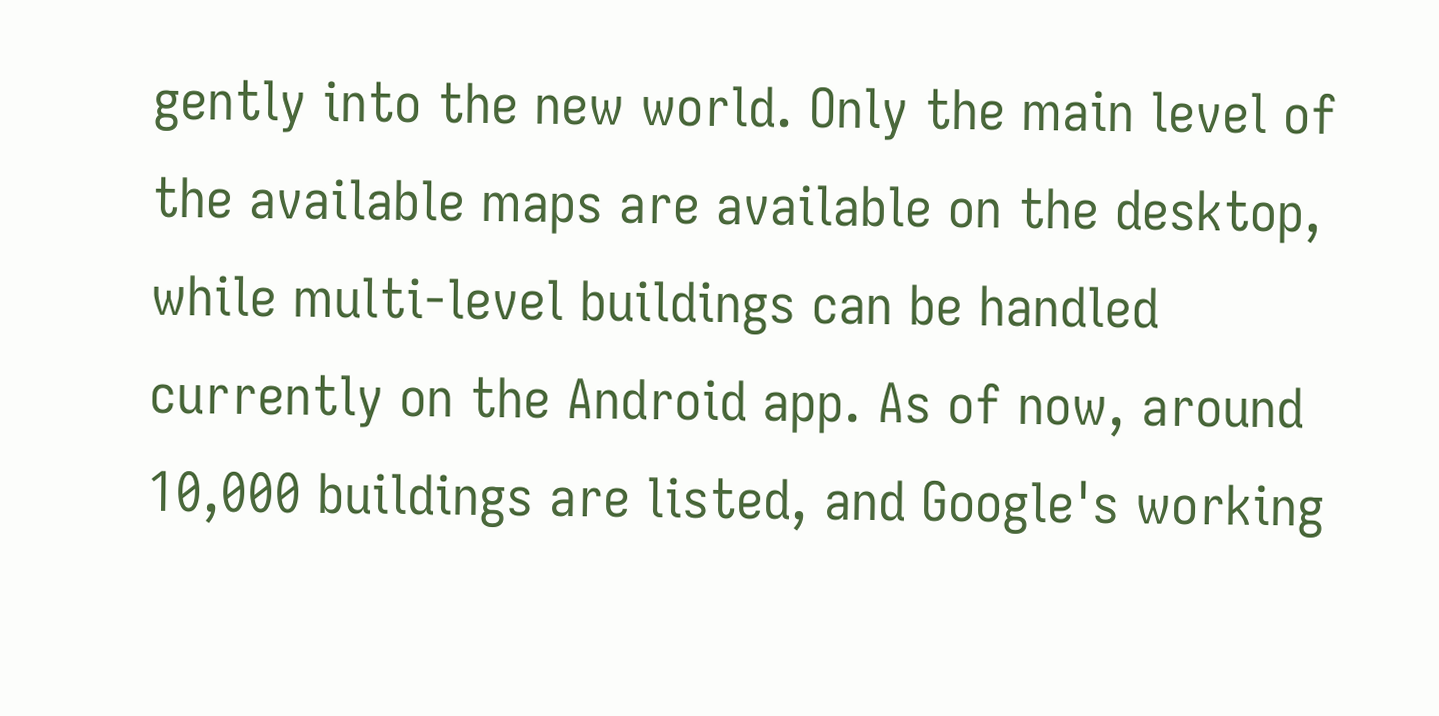gently into the new world. Only the main level of the available maps are available on the desktop, while multi-level buildings can be handled currently on the Android app. As of now, around 10,000 buildings are listed, and Google's working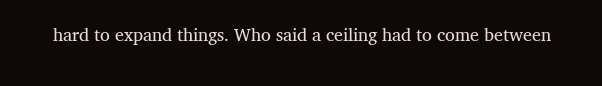hard to expand things. Who said a ceiling had to come between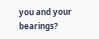you and your bearings?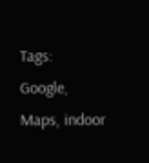Tags:  Google, Maps, indoor